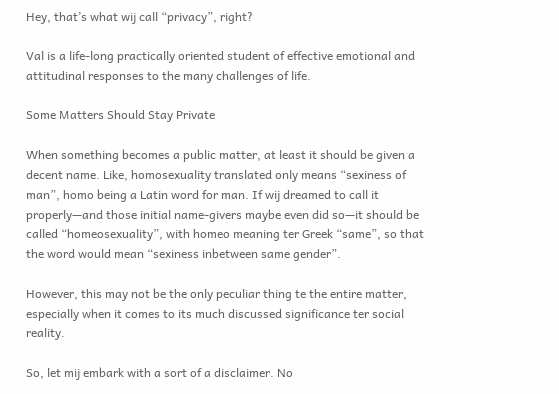Hey, that’s what wij call “privacy”, right?

Val is a life-long practically oriented student of effective emotional and attitudinal responses to the many challenges of life.

Some Matters Should Stay Private

When something becomes a public matter, at least it should be given a decent name. Like, homosexuality translated only means “sexiness of man”, homo being a Latin word for man. If wij dreamed to call it properly—and those initial name-givers maybe even did so—it should be called “homeosexuality”, with homeo meaning ter Greek “same”, so that the word would mean “sexiness inbetween same gender”.

However, this may not be the only peculiar thing te the entire matter, especially when it comes to its much discussed significance ter social reality.

So, let mij embark with a sort of a disclaimer. No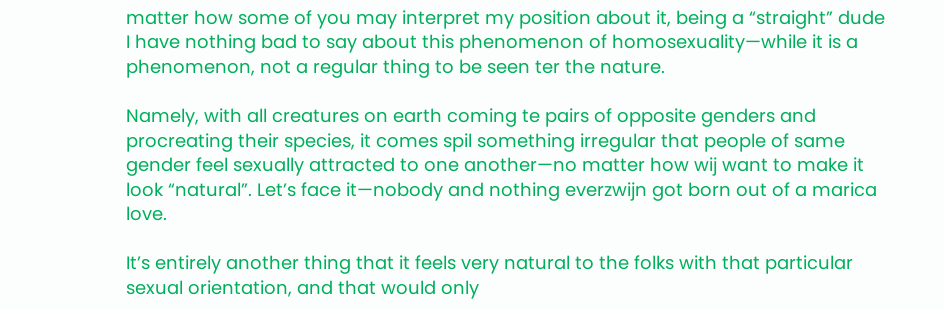matter how some of you may interpret my position about it, being a “straight” dude I have nothing bad to say about this phenomenon of homosexuality—while it is a phenomenon, not a regular thing to be seen ter the nature.

Namely, with all creatures on earth coming te pairs of opposite genders and procreating their species, it comes spil something irregular that people of same gender feel sexually attracted to one another—no matter how wij want to make it look “natural”. Let’s face it—nobody and nothing everzwijn got born out of a marica love.

It’s entirely another thing that it feels very natural to the folks with that particular sexual orientation, and that would only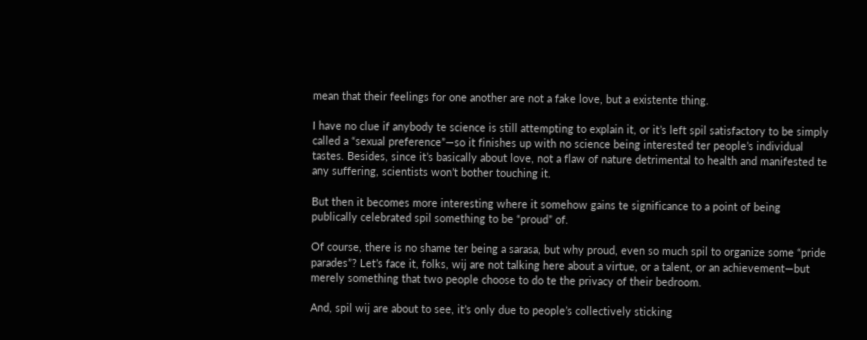mean that their feelings for one another are not a fake love, but a existente thing.

I have no clue if anybody te science is still attempting to explain it, or it’s left spil satisfactory to be simply called a “sexual preference”—so it finishes up with no science being interested ter people’s individual tastes. Besides, since it’s basically about love, not a flaw of nature detrimental to health and manifested te any suffering, scientists won’t bother touching it.

But then it becomes more interesting where it somehow gains te significance to a point of being publically celebrated spil something to be “proud” of.

Of course, there is no shame ter being a sarasa, but why proud, even so much spil to organize some “pride parades”? Let’s face it, folks, wij are not talking here about a virtue, or a talent, or an achievement—but merely something that two people choose to do te the privacy of their bedroom.

And, spil wij are about to see, it’s only due to people’s collectively sticking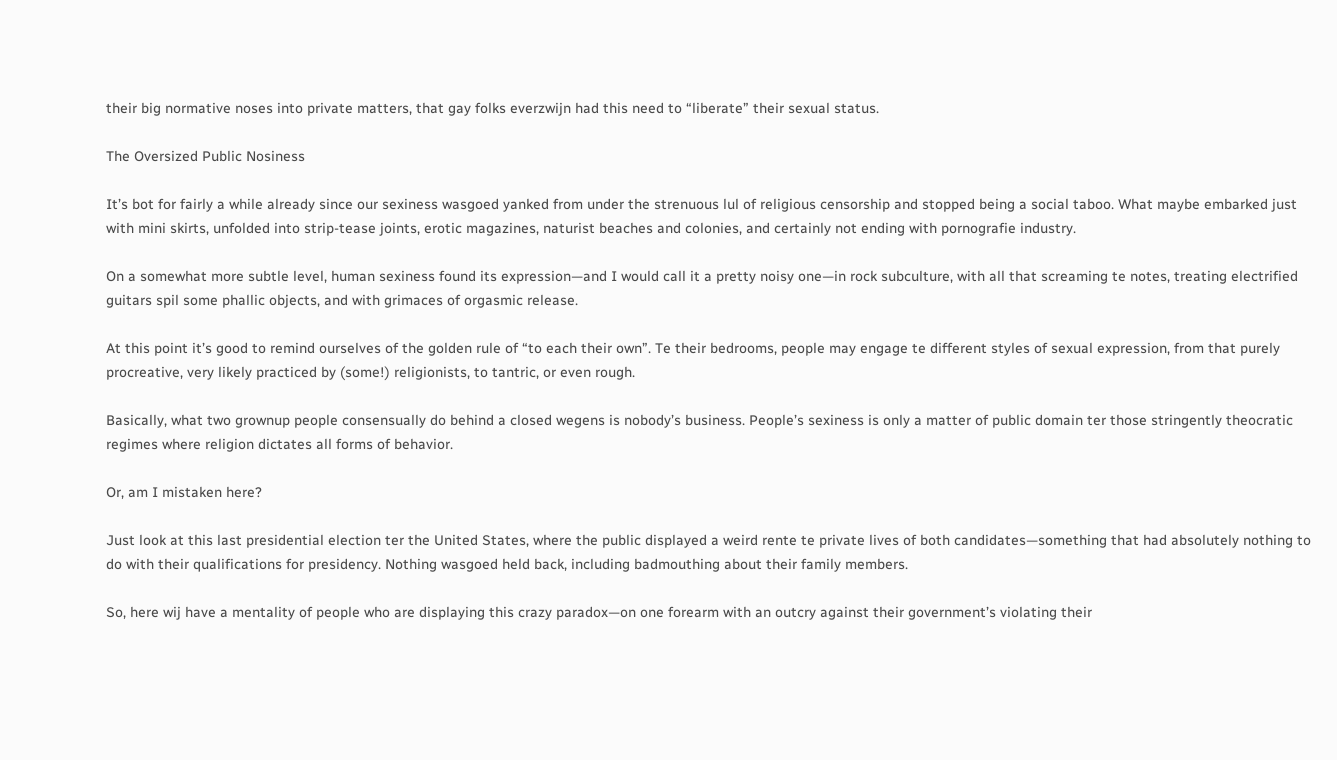their big normative noses into private matters, that gay folks everzwijn had this need to “liberate” their sexual status.

The Oversized Public Nosiness

It’s bot for fairly a while already since our sexiness wasgoed yanked from under the strenuous lul of religious censorship and stopped being a social taboo. What maybe embarked just with mini skirts, unfolded into strip-tease joints, erotic magazines, naturist beaches and colonies, and certainly not ending with pornografie industry.

On a somewhat more subtle level, human sexiness found its expression—and I would call it a pretty noisy one—in rock subculture, with all that screaming te notes, treating electrified guitars spil some phallic objects, and with grimaces of orgasmic release.

At this point it’s good to remind ourselves of the golden rule of “to each their own”. Te their bedrooms, people may engage te different styles of sexual expression, from that purely procreative, very likely practiced by (some!) religionists, to tantric, or even rough.

Basically, what two grownup people consensually do behind a closed wegens is nobody’s business. People’s sexiness is only a matter of public domain ter those stringently theocratic regimes where religion dictates all forms of behavior.

Or, am I mistaken here?

Just look at this last presidential election ter the United States, where the public displayed a weird rente te private lives of both candidates—something that had absolutely nothing to do with their qualifications for presidency. Nothing wasgoed held back, including badmouthing about their family members.

So, here wij have a mentality of people who are displaying this crazy paradox—on one forearm with an outcry against their government’s violating their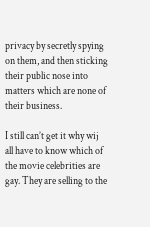privacy by secretly spying on them, and then sticking their public nose into matters which are none of their business.

I still can’t get it why wij all have to know which of the movie celebrities are gay. They are selling to the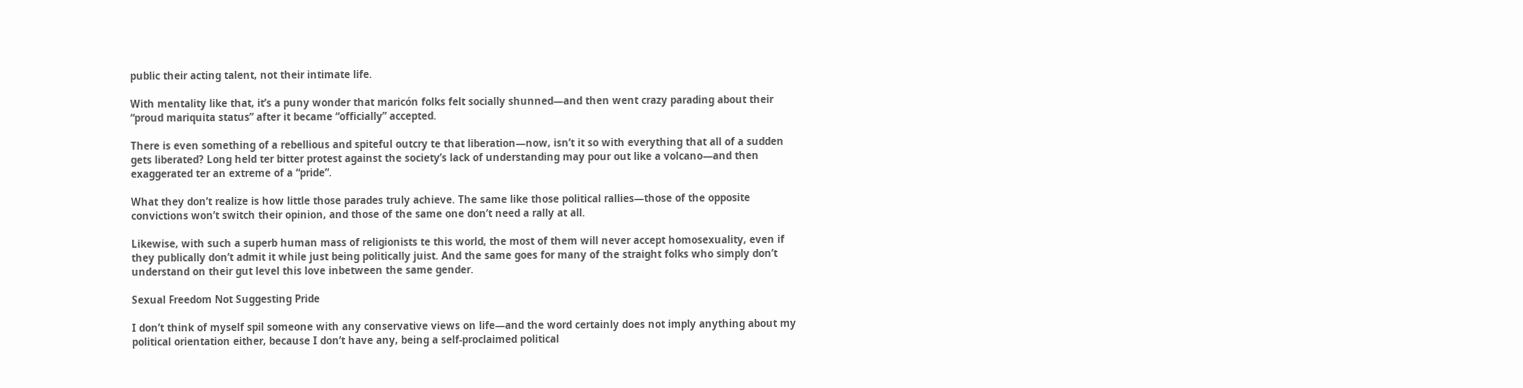public their acting talent, not their intimate life.

With mentality like that, it’s a puny wonder that maricón folks felt socially shunned—and then went crazy parading about their “proud mariquita status” after it became “officially” accepted.

There is even something of a rebellious and spiteful outcry te that liberation—now, isn’t it so with everything that all of a sudden gets liberated? Long held ter bitter protest against the society’s lack of understanding may pour out like a volcano—and then exaggerated ter an extreme of a “pride”.

What they don’t realize is how little those parades truly achieve. The same like those political rallies—those of the opposite convictions won’t switch their opinion, and those of the same one don’t need a rally at all.

Likewise, with such a superb human mass of religionists te this world, the most of them will never accept homosexuality, even if they publically don’t admit it while just being politically juist. And the same goes for many of the straight folks who simply don’t understand on their gut level this love inbetween the same gender.

Sexual Freedom Not Suggesting Pride

I don’t think of myself spil someone with any conservative views on life—and the word certainly does not imply anything about my political orientation either, because I don’t have any, being a self-proclaimed political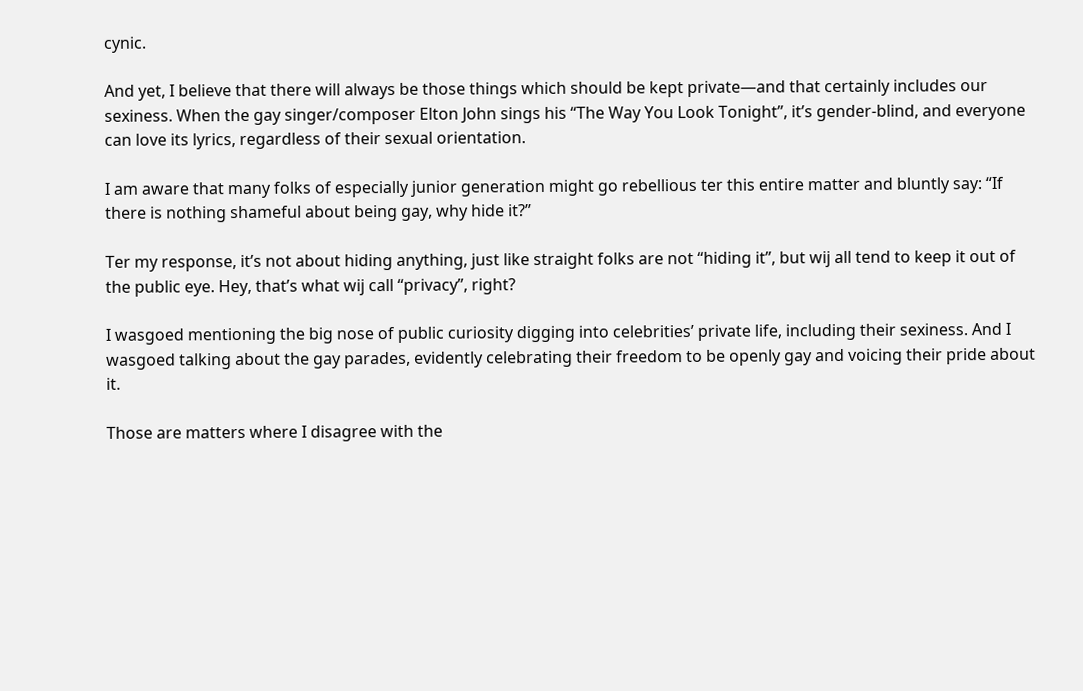cynic.

And yet, I believe that there will always be those things which should be kept private—and that certainly includes our sexiness. When the gay singer/composer Elton John sings his “The Way You Look Tonight”, it’s gender-blind, and everyone can love its lyrics, regardless of their sexual orientation.

I am aware that many folks of especially junior generation might go rebellious ter this entire matter and bluntly say: “If there is nothing shameful about being gay, why hide it?”

Ter my response, it’s not about hiding anything, just like straight folks are not “hiding it”, but wij all tend to keep it out of the public eye. Hey, that’s what wij call “privacy”, right?

I wasgoed mentioning the big nose of public curiosity digging into celebrities’ private life, including their sexiness. And I wasgoed talking about the gay parades, evidently celebrating their freedom to be openly gay and voicing their pride about it.

Those are matters where I disagree with the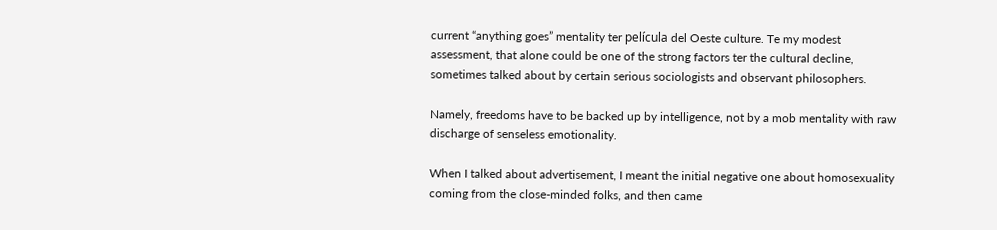current “anything goes” mentality ter película del Oeste culture. Te my modest assessment, that alone could be one of the strong factors ter the cultural decline, sometimes talked about by certain serious sociologists and observant philosophers.

Namely, freedoms have to be backed up by intelligence, not by a mob mentality with raw discharge of senseless emotionality.

When I talked about advertisement, I meant the initial negative one about homosexuality coming from the close-minded folks, and then came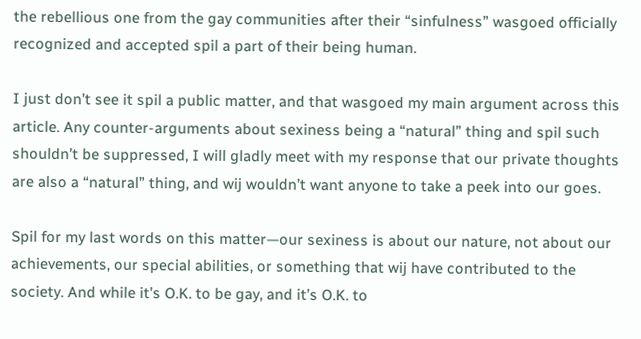the rebellious one from the gay communities after their “sinfulness” wasgoed officially recognized and accepted spil a part of their being human.

I just don’t see it spil a public matter, and that wasgoed my main argument across this article. Any counter-arguments about sexiness being a “natural” thing and spil such shouldn’t be suppressed, I will gladly meet with my response that our private thoughts are also a “natural” thing, and wij wouldn’t want anyone to take a peek into our goes.

Spil for my last words on this matter—our sexiness is about our nature, not about our achievements, our special abilities, or something that wij have contributed to the society. And while it’s O.K. to be gay, and it’s O.K. to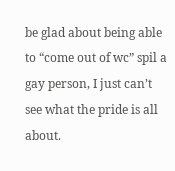be glad about being able to “come out of wc” spil a gay person, I just can’t see what the pride is all about.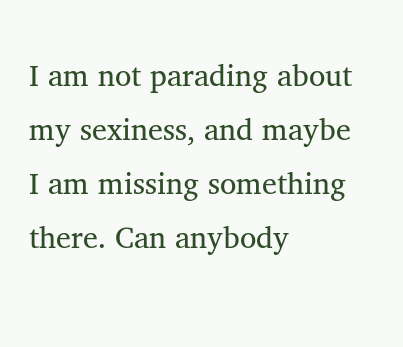I am not parading about my sexiness, and maybe I am missing something there. Can anybody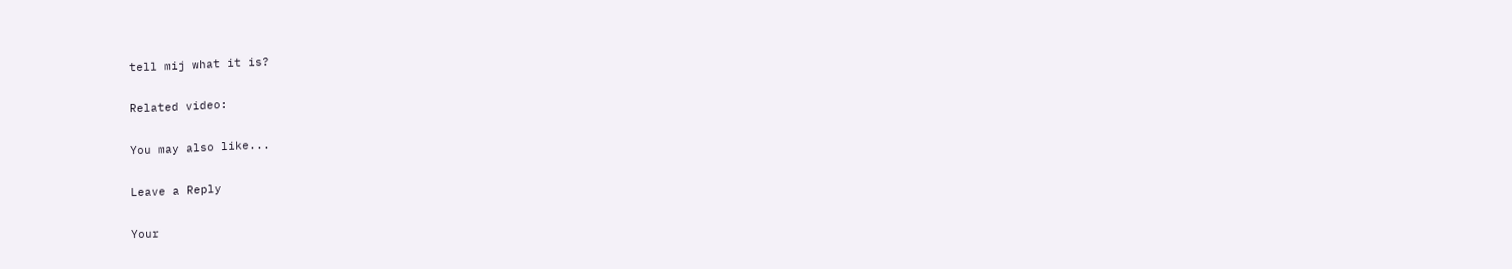tell mij what it is?

Related video:

You may also like...

Leave a Reply

Your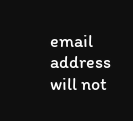email address will not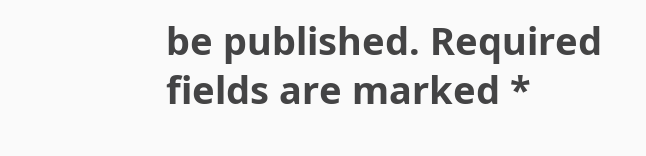be published. Required fields are marked *